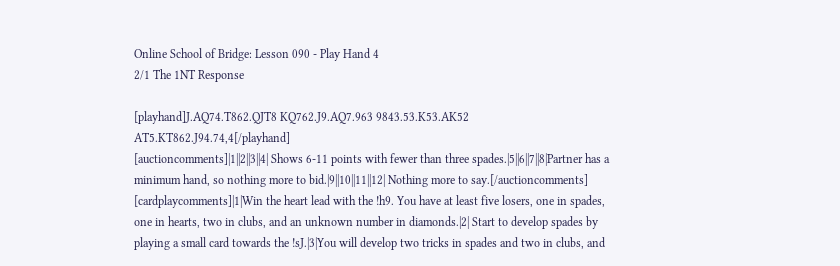Online School of Bridge: Lesson 090 - Play Hand 4
2/1 The 1NT Response

[playhand]J.AQ74.T862.QJT8 KQ762.J9.AQ7.963 9843.53.K53.AK52 AT5.KT862.J94.74,4[/playhand]
[auctioncomments]|1||2||3||4| Shows 6-11 points with fewer than three spades.|5||6||7||8|Partner has a minimum hand, so nothing more to bid.|9||10||11||12| Nothing more to say.[/auctioncomments]
[cardplaycomments]|1|Win the heart lead with the !h9. You have at least five losers, one in spades, one in hearts, two in clubs, and an unknown number in diamonds.|2| Start to develop spades by playing a small card towards the !sJ.|3|You will develop two tricks in spades and two in clubs, and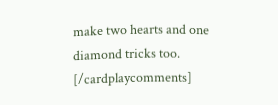make two hearts and one diamond tricks too. [/cardplaycomments]